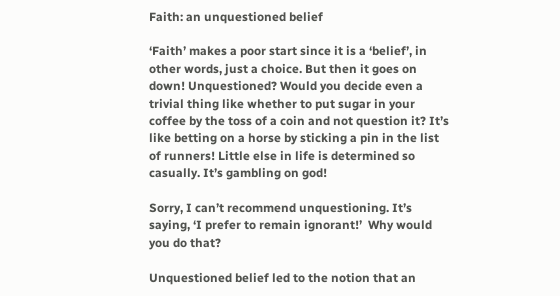Faith: an unquestioned belief

‘Faith’ makes a poor start since it is a ‘belief’, in other words, just a choice. But then it goes on down! Unquestioned? Would you decide even a trivial thing like whether to put sugar in your coffee by the toss of a coin and not question it? It’s like betting on a horse by sticking a pin in the list of runners! Little else in life is determined so casually. It’s gambling on god!

Sorry, I can’t recommend unquestioning. It’s saying, ‘I prefer to remain ignorant!’  Why would you do that?

Unquestioned belief led to the notion that an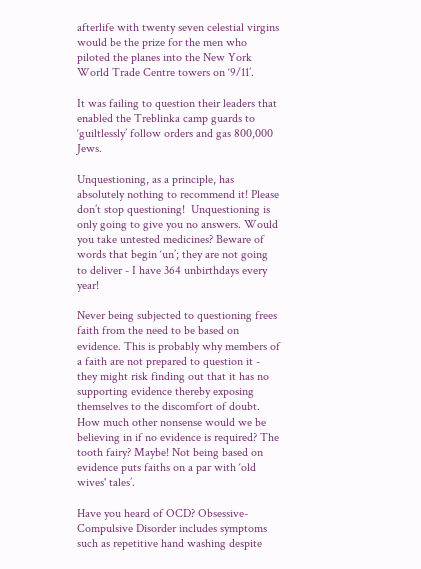afterlife with twenty seven celestial virgins would be the prize for the men who piloted the planes into the New York World Trade Centre towers on ‘9/11’.

It was failing to question their leaders that enabled the Treblinka camp guards to ‘guiltlessly’ follow orders and gas 800,000 Jews.

Unquestioning, as a principle, has absolutely nothing to recommend it! Please don’t stop questioning!  Unquestioning is only going to give you no answers. Would you take untested medicines? Beware of words that begin ‘un’; they are not going to deliver - I have 364 unbirthdays every year!

Never being subjected to questioning frees faith from the need to be based on evidence. This is probably why members of a faith are not prepared to question it - they might risk finding out that it has no supporting evidence thereby exposing themselves to the discomfort of doubt.  How much other nonsense would we be believing in if no evidence is required? The tooth fairy? Maybe! Not being based on evidence puts faiths on a par with ‘old wives' tales’.

Have you heard of OCD? Obsessive-Compulsive Disorder includes symptoms such as repetitive hand washing despite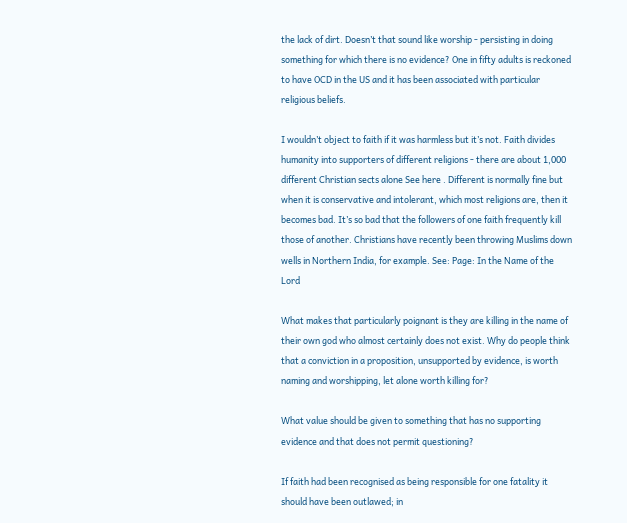the lack of dirt. Doesn’t that sound like worship - persisting in doing something for which there is no evidence? One in fifty adults is reckoned to have OCD in the US and it has been associated with particular religious beliefs.

I wouldn’t object to faith if it was harmless but it’s not. Faith divides humanity into supporters of different religions - there are about 1,000 different Christian sects alone See here . Different is normally fine but when it is conservative and intolerant, which most religions are, then it becomes bad. It’s so bad that the followers of one faith frequently kill those of another. Christians have recently been throwing Muslims down wells in Northern India, for example. See: Page: In the Name of the Lord

What makes that particularly poignant is they are killing in the name of their own god who almost certainly does not exist. Why do people think that a conviction in a proposition, unsupported by evidence, is worth naming and worshipping, let alone worth killing for?

What value should be given to something that has no supporting evidence and that does not permit questioning?

If faith had been recognised as being responsible for one fatality it should have been outlawed; in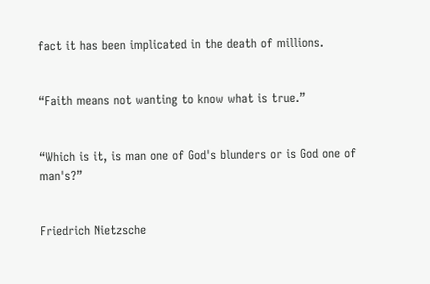fact it has been implicated in the death of millions.


“Faith means not wanting to know what is true.”


“Which is it, is man one of God's blunders or is God one of man's?”


Friedrich Nietzsche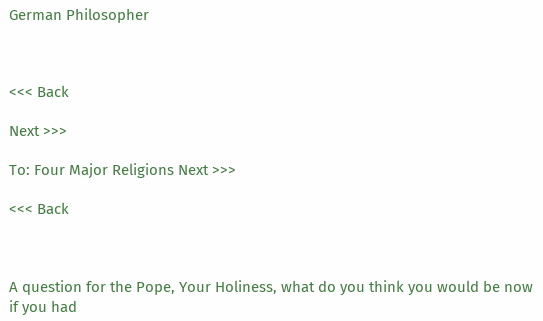German Philosopher



<<< Back

Next >>>

To: Four Major Religions Next >>>

<<< Back



A question for the Pope, Your Holiness, what do you think you would be now if you had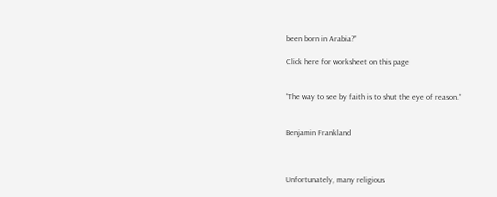been born in Arabia?”

Click here for worksheet on this page


“The way to see by faith is to shut the eye of reason.”


Benjamin Frankland



Unfortunately, many religious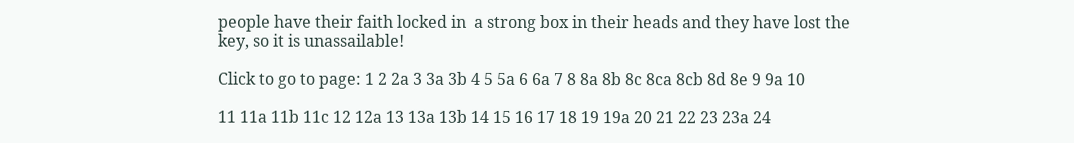people have their faith locked in  a strong box in their heads and they have lost the key, so it is unassailable!

Click to go to page: 1 2 2a 3 3a 3b 4 5 5a 6 6a 7 8 8a 8b 8c 8ca 8cb 8d 8e 9 9a 10

11 11a 11b 11c 12 12a 13 13a 13b 14 15 16 17 18 19 19a 20 21 22 23 23a 24